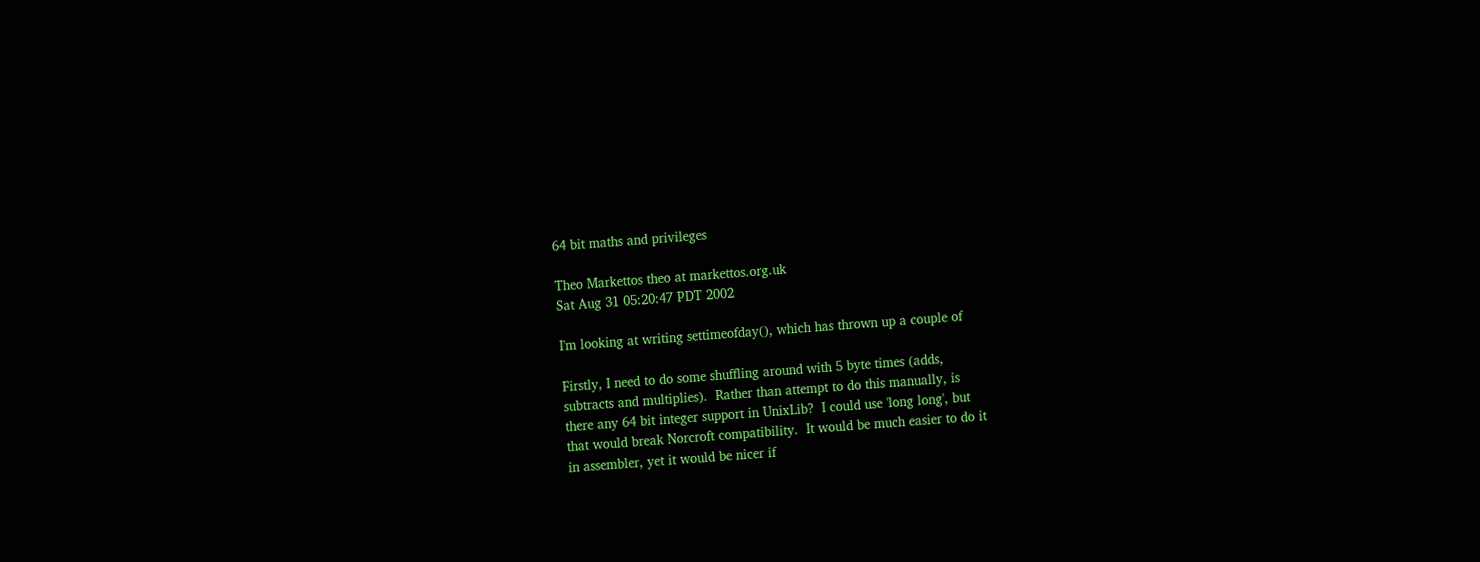64 bit maths and privileges

Theo Markettos theo at markettos.org.uk
Sat Aug 31 05:20:47 PDT 2002

I'm looking at writing settimeofday(), which has thrown up a couple of

Firstly, I need to do some shuffling around with 5 byte times (adds,
subtracts and multiplies).  Rather than attempt to do this manually, is
there any 64 bit integer support in UnixLib?  I could use 'long long', but
that would break Norcroft compatibility.  It would be much easier to do it
in assembler, yet it would be nicer if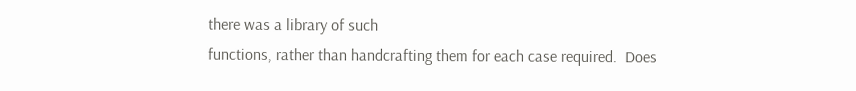there was a library of such
functions, rather than handcrafting them for each case required.  Does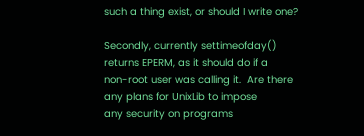such a thing exist, or should I write one?

Secondly, currently settimeofday() returns EPERM, as it should do if a
non-root user was calling it.  Are there any plans for UnixLib to impose
any security on programs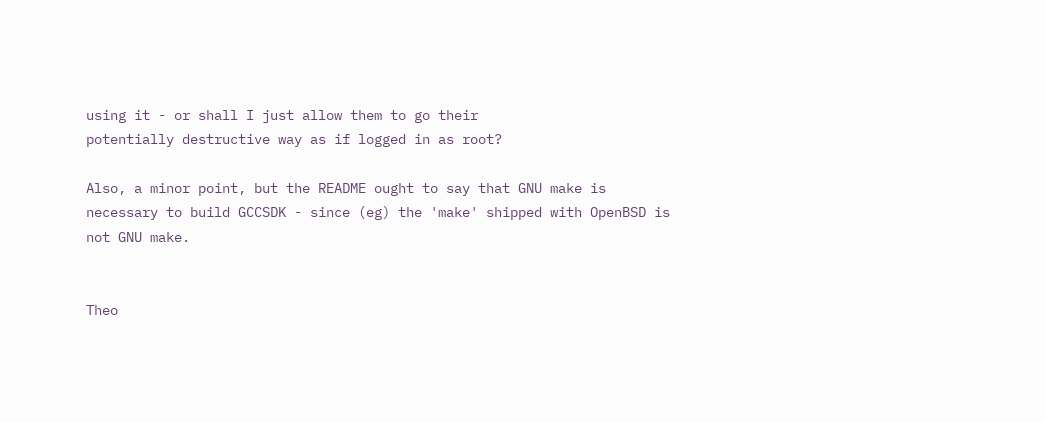using it - or shall I just allow them to go their
potentially destructive way as if logged in as root?

Also, a minor point, but the README ought to say that GNU make is
necessary to build GCCSDK - since (eg) the 'make' shipped with OpenBSD is
not GNU make.


Theo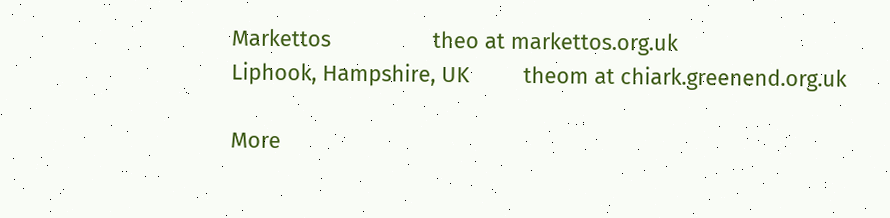Markettos                 theo at markettos.org.uk
Liphook, Hampshire, UK         theom at chiark.greenend.org.uk

More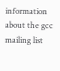information about the gcc mailing list